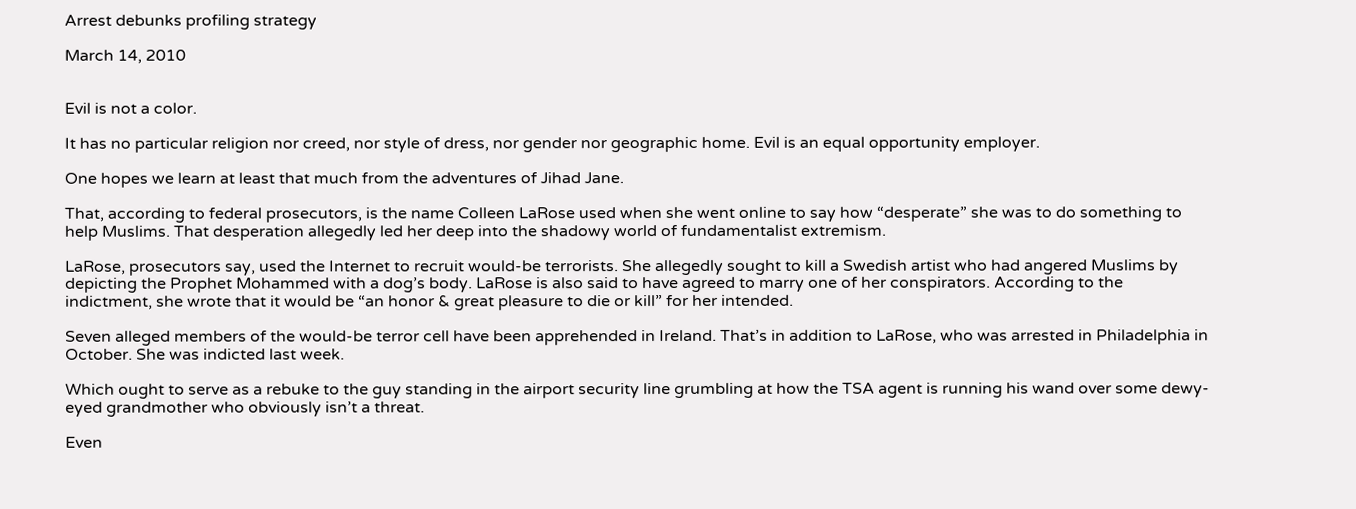Arrest debunks profiling strategy

March 14, 2010


Evil is not a color.

It has no particular religion nor creed, nor style of dress, nor gender nor geographic home. Evil is an equal opportunity employer.

One hopes we learn at least that much from the adventures of Jihad Jane.

That, according to federal prosecutors, is the name Colleen LaRose used when she went online to say how “desperate” she was to do something to help Muslims. That desperation allegedly led her deep into the shadowy world of fundamentalist extremism.

LaRose, prosecutors say, used the Internet to recruit would-be terrorists. She allegedly sought to kill a Swedish artist who had angered Muslims by depicting the Prophet Mohammed with a dog’s body. LaRose is also said to have agreed to marry one of her conspirators. According to the indictment, she wrote that it would be “an honor & great pleasure to die or kill” for her intended.

Seven alleged members of the would-be terror cell have been apprehended in Ireland. That’s in addition to LaRose, who was arrested in Philadelphia in October. She was indicted last week.

Which ought to serve as a rebuke to the guy standing in the airport security line grumbling at how the TSA agent is running his wand over some dewy-eyed grandmother who obviously isn’t a threat.

Even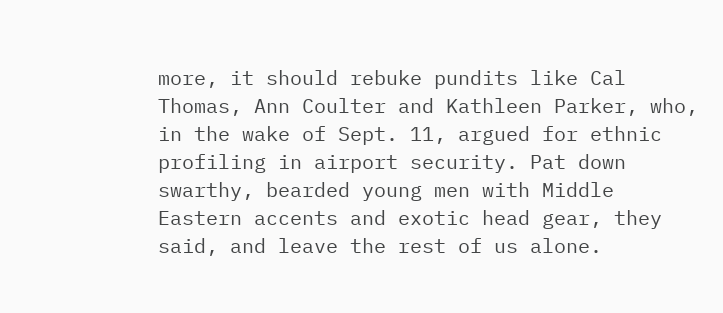more, it should rebuke pundits like Cal Thomas, Ann Coulter and Kathleen Parker, who, in the wake of Sept. 11, argued for ethnic profiling in airport security. Pat down swarthy, bearded young men with Middle Eastern accents and exotic head gear, they said, and leave the rest of us alone.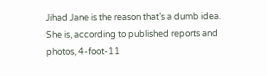Jihad Jane is the reason that’s a dumb idea. She is, according to published reports and photos, 4-foot-11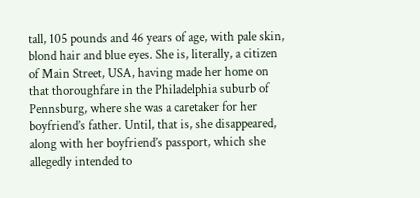tall, 105 pounds and 46 years of age, with pale skin, blond hair and blue eyes. She is, literally, a citizen of Main Street, USA, having made her home on that thoroughfare in the Philadelphia suburb of Pennsburg, where she was a caretaker for her boyfriend’s father. Until, that is, she disappeared, along with her boyfriend’s passport, which she allegedly intended to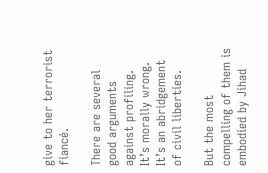give to her terrorist fiancé.

There are several good arguments against profiling. It’s morally wrong. It’s an abridgement of civil liberties.

But the most compelling of them is embodied by Jihad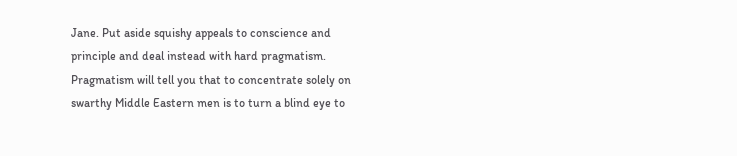Jane. Put aside squishy appeals to conscience and principle and deal instead with hard pragmatism. Pragmatism will tell you that to concentrate solely on swarthy Middle Eastern men is to turn a blind eye to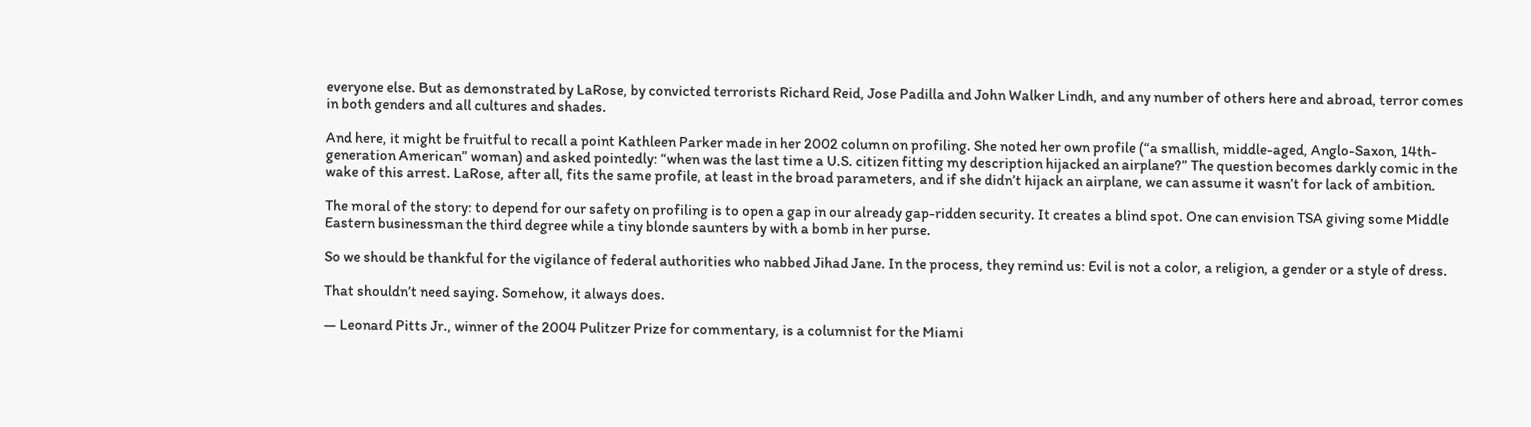everyone else. But as demonstrated by LaRose, by convicted terrorists Richard Reid, Jose Padilla and John Walker Lindh, and any number of others here and abroad, terror comes in both genders and all cultures and shades.

And here, it might be fruitful to recall a point Kathleen Parker made in her 2002 column on profiling. She noted her own profile (“a smallish, middle-aged, Anglo-Saxon, 14th-generation American” woman) and asked pointedly: “when was the last time a U.S. citizen fitting my description hijacked an airplane?” The question becomes darkly comic in the wake of this arrest. LaRose, after all, fits the same profile, at least in the broad parameters, and if she didn’t hijack an airplane, we can assume it wasn’t for lack of ambition.

The moral of the story: to depend for our safety on profiling is to open a gap in our already gap-ridden security. It creates a blind spot. One can envision TSA giving some Middle Eastern businessman the third degree while a tiny blonde saunters by with a bomb in her purse.

So we should be thankful for the vigilance of federal authorities who nabbed Jihad Jane. In the process, they remind us: Evil is not a color, a religion, a gender or a style of dress.

That shouldn’t need saying. Somehow, it always does.

— Leonard Pitts Jr., winner of the 2004 Pulitzer Prize for commentary, is a columnist for the Miami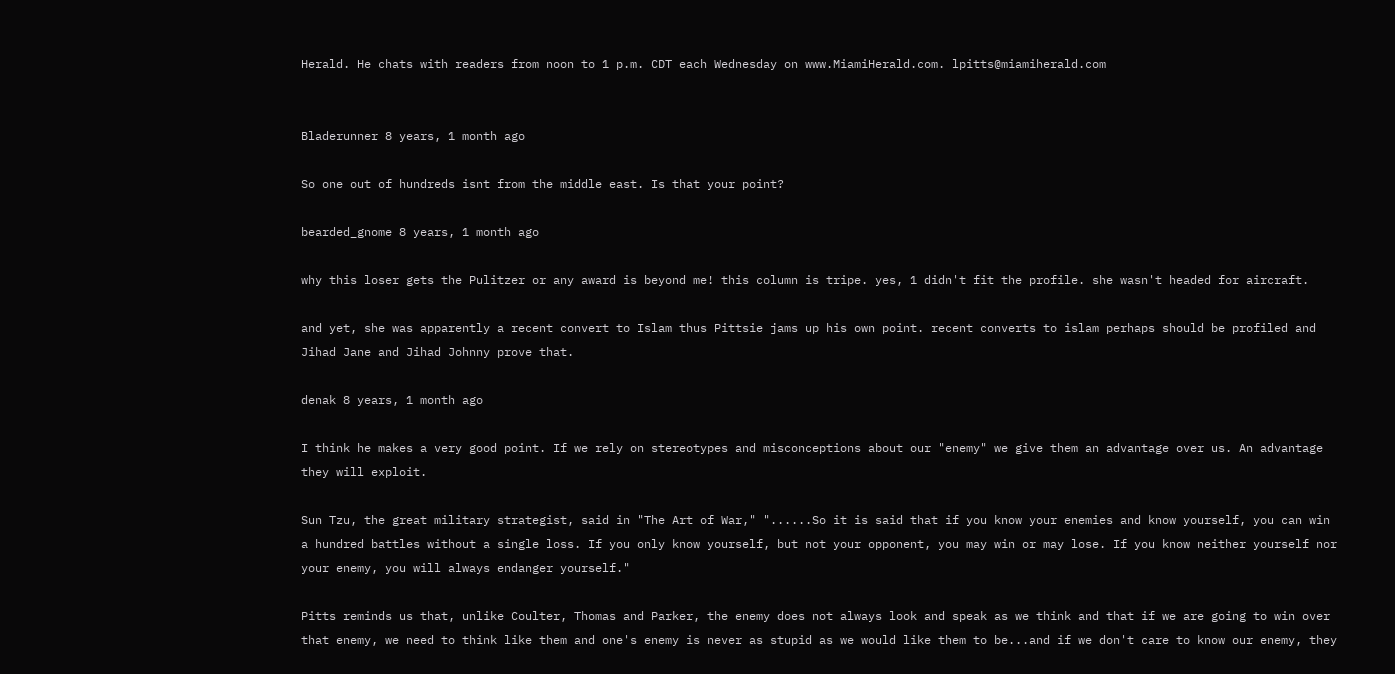Herald. He chats with readers from noon to 1 p.m. CDT each Wednesday on www.MiamiHerald.com. lpitts@miamiherald.com


Bladerunner 8 years, 1 month ago

So one out of hundreds isnt from the middle east. Is that your point?

bearded_gnome 8 years, 1 month ago

why this loser gets the Pulitzer or any award is beyond me! this column is tripe. yes, 1 didn't fit the profile. she wasn't headed for aircraft.

and yet, she was apparently a recent convert to Islam thus Pittsie jams up his own point. recent converts to islam perhaps should be profiled and Jihad Jane and Jihad Johnny prove that.

denak 8 years, 1 month ago

I think he makes a very good point. If we rely on stereotypes and misconceptions about our "enemy" we give them an advantage over us. An advantage they will exploit.

Sun Tzu, the great military strategist, said in "The Art of War," "......So it is said that if you know your enemies and know yourself, you can win a hundred battles without a single loss. If you only know yourself, but not your opponent, you may win or may lose. If you know neither yourself nor your enemy, you will always endanger yourself."

Pitts reminds us that, unlike Coulter, Thomas and Parker, the enemy does not always look and speak as we think and that if we are going to win over that enemy, we need to think like them and one's enemy is never as stupid as we would like them to be...and if we don't care to know our enemy, they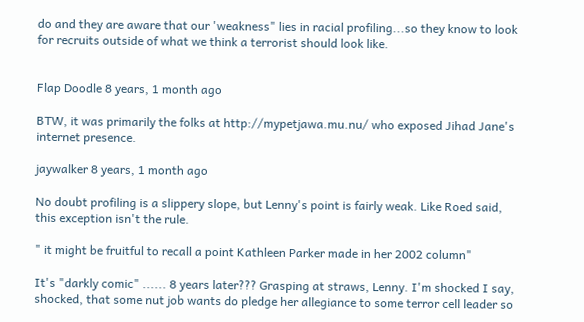do and they are aware that our 'weakness" lies in racial profiling...so they know to look for recruits outside of what we think a terrorist should look like.


Flap Doodle 8 years, 1 month ago

BTW, it was primarily the folks at http://mypetjawa.mu.nu/ who exposed Jihad Jane's internet presence.

jaywalker 8 years, 1 month ago

No doubt profiling is a slippery slope, but Lenny's point is fairly weak. Like Roed said, this exception isn't the rule.

" it might be fruitful to recall a point Kathleen Parker made in her 2002 column"

It's "darkly comic" ...... 8 years later??? Grasping at straws, Lenny. I'm shocked I say, shocked, that some nut job wants do pledge her allegiance to some terror cell leader so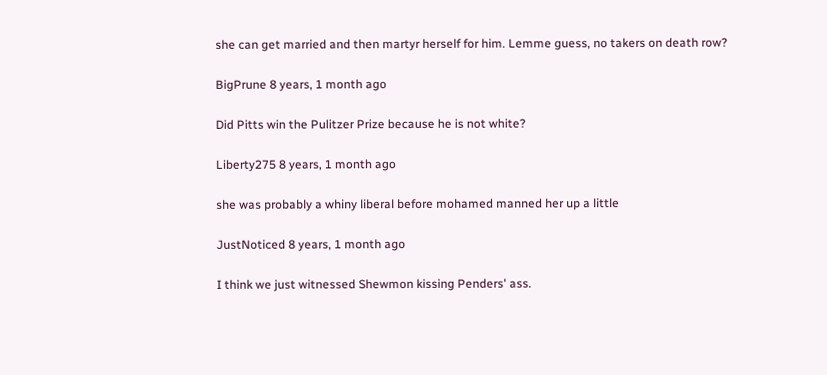she can get married and then martyr herself for him. Lemme guess, no takers on death row?

BigPrune 8 years, 1 month ago

Did Pitts win the Pulitzer Prize because he is not white?

Liberty275 8 years, 1 month ago

she was probably a whiny liberal before mohamed manned her up a little

JustNoticed 8 years, 1 month ago

I think we just witnessed Shewmon kissing Penders' ass.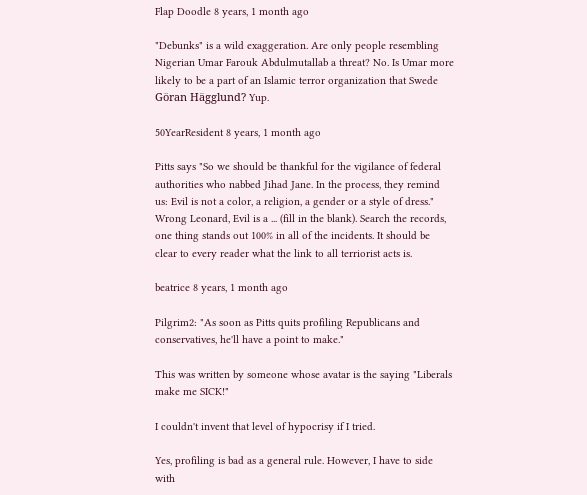Flap Doodle 8 years, 1 month ago

"Debunks" is a wild exaggeration. Are only people resembling Nigerian Umar Farouk Abdulmutallab a threat? No. Is Umar more likely to be a part of an Islamic terror organization that Swede Göran Hägglund? Yup.

50YearResident 8 years, 1 month ago

Pitts says "So we should be thankful for the vigilance of federal authorities who nabbed Jihad Jane. In the process, they remind us: Evil is not a color, a religion, a gender or a style of dress."
Wrong Leonard, Evil is a ... (fill in the blank). Search the records, one thing stands out 100% in all of the incidents. It should be clear to every reader what the link to all terriorist acts is.

beatrice 8 years, 1 month ago

Pilgrim2: "As soon as Pitts quits profiling Republicans and conservatives, he'll have a point to make."

This was written by someone whose avatar is the saying "Liberals make me SICK!"

I couldn't invent that level of hypocrisy if I tried.

Yes, profiling is bad as a general rule. However, I have to side with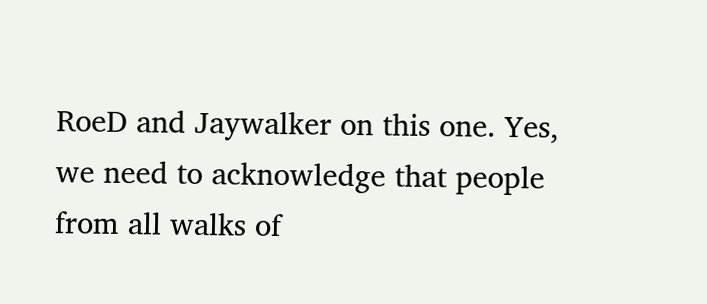RoeD and Jaywalker on this one. Yes, we need to acknowledge that people from all walks of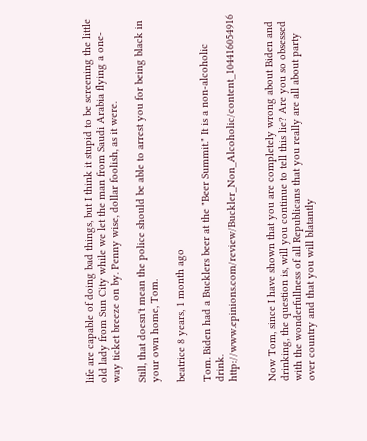life are capable of doing bad things, but I think it stupid to be screening the little old lady from Sun City while we let the man from Saudi Arabia flying a one-way ticket breeze on by. Penny wise, dollar foolish, as it were.

Still, that doesn't mean the police should be able to arrest you for being black in your own home, Tom.

beatrice 8 years, 1 month ago

Tom. Biden had a Bucklers beer at the "Beer Summit." It is a non-alcoholic drink. http://www.epinions.com/review/Buckler_Non_Alcoholic/content_104416054916


Now Tom, since I have shown that you are completely wrong about Biden and drinking, the question is, will you continue to tell this lie? Are you so obsessed with the wonderfullness of all Republicans that you really are all about party over country and that you will blatantly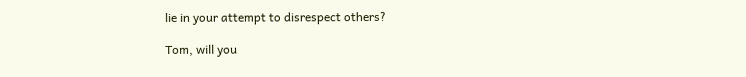lie in your attempt to disrespect others?

Tom, will you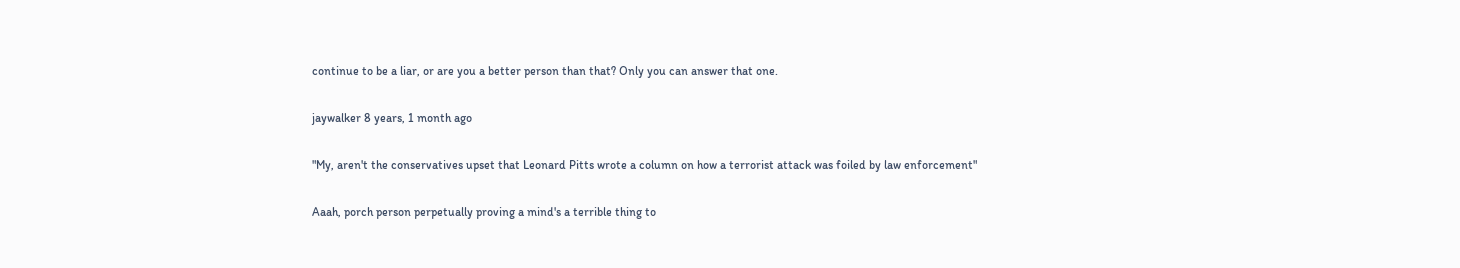continue to be a liar, or are you a better person than that? Only you can answer that one.

jaywalker 8 years, 1 month ago

"My, aren't the conservatives upset that Leonard Pitts wrote a column on how a terrorist attack was foiled by law enforcement"

Aaah, porch person perpetually proving a mind's a terrible thing to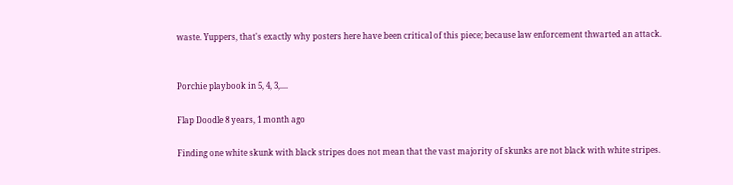waste. Yuppers, that's exactly why posters here have been critical of this piece; because law enforcement thwarted an attack.


Porchie playbook in 5, 4, 3,....

Flap Doodle 8 years, 1 month ago

Finding one white skunk with black stripes does not mean that the vast majority of skunks are not black with white stripes.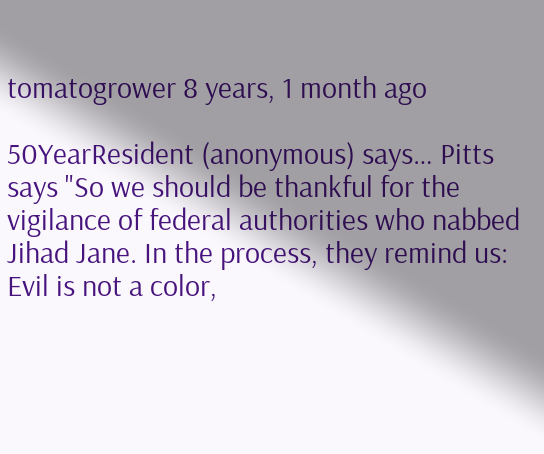tomatogrower 8 years, 1 month ago

50YearResident (anonymous) says… Pitts says "So we should be thankful for the vigilance of federal authorities who nabbed Jihad Jane. In the process, they remind us: Evil is not a color,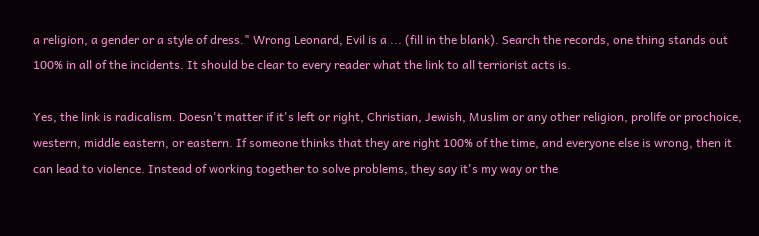a religion, a gender or a style of dress." Wrong Leonard, Evil is a ... (fill in the blank). Search the records, one thing stands out 100% in all of the incidents. It should be clear to every reader what the link to all terriorist acts is.

Yes, the link is radicalism. Doesn't matter if it's left or right, Christian, Jewish, Muslim or any other religion, prolife or prochoice, western, middle eastern, or eastern. If someone thinks that they are right 100% of the time, and everyone else is wrong, then it can lead to violence. Instead of working together to solve problems, they say it's my way or the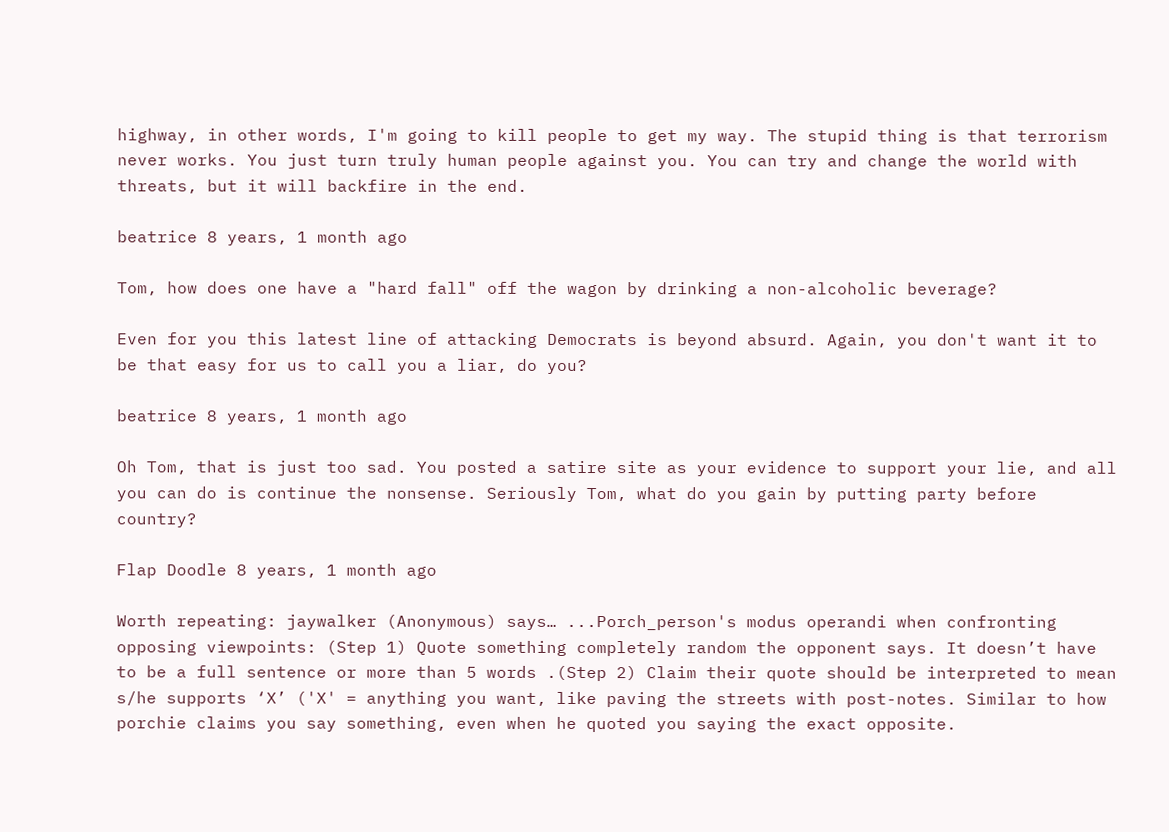highway, in other words, I'm going to kill people to get my way. The stupid thing is that terrorism never works. You just turn truly human people against you. You can try and change the world with threats, but it will backfire in the end.

beatrice 8 years, 1 month ago

Tom, how does one have a "hard fall" off the wagon by drinking a non-alcoholic beverage?

Even for you this latest line of attacking Democrats is beyond absurd. Again, you don't want it to be that easy for us to call you a liar, do you?

beatrice 8 years, 1 month ago

Oh Tom, that is just too sad. You posted a satire site as your evidence to support your lie, and all you can do is continue the nonsense. Seriously Tom, what do you gain by putting party before country?

Flap Doodle 8 years, 1 month ago

Worth repeating: jaywalker (Anonymous) says… ...Porch_person's modus operandi when confronting opposing viewpoints: (Step 1) Quote something completely random the opponent says. It doesn’t have to be a full sentence or more than 5 words .(Step 2) Claim their quote should be interpreted to mean s/he supports ‘X’ ('X' = anything you want, like paving the streets with post-notes. Similar to how porchie claims you say something, even when he quoted you saying the exact opposite.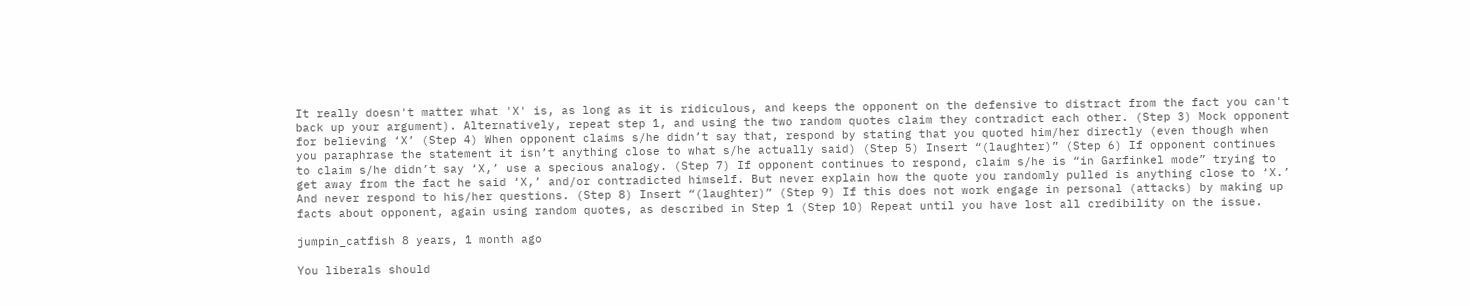It really doesn't matter what 'X' is, as long as it is ridiculous, and keeps the opponent on the defensive to distract from the fact you can't back up your argument). Alternatively, repeat step 1, and using the two random quotes claim they contradict each other. (Step 3) Mock opponent for believing ‘X’ (Step 4) When opponent claims s/he didn’t say that, respond by stating that you quoted him/her directly (even though when you paraphrase the statement it isn’t anything close to what s/he actually said) (Step 5) Insert “(laughter)” (Step 6) If opponent continues to claim s/he didn’t say ‘X,’ use a specious analogy. (Step 7) If opponent continues to respond, claim s/he is “in Garfinkel mode” trying to get away from the fact he said ‘X,’ and/or contradicted himself. But never explain how the quote you randomly pulled is anything close to ‘X.’ And never respond to his/her questions. (Step 8) Insert “(laughter)” (Step 9) If this does not work engage in personal (attacks) by making up facts about opponent, again using random quotes, as described in Step 1 (Step 10) Repeat until you have lost all credibility on the issue.

jumpin_catfish 8 years, 1 month ago

You liberals should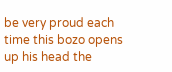be very proud each time this bozo opens up his head the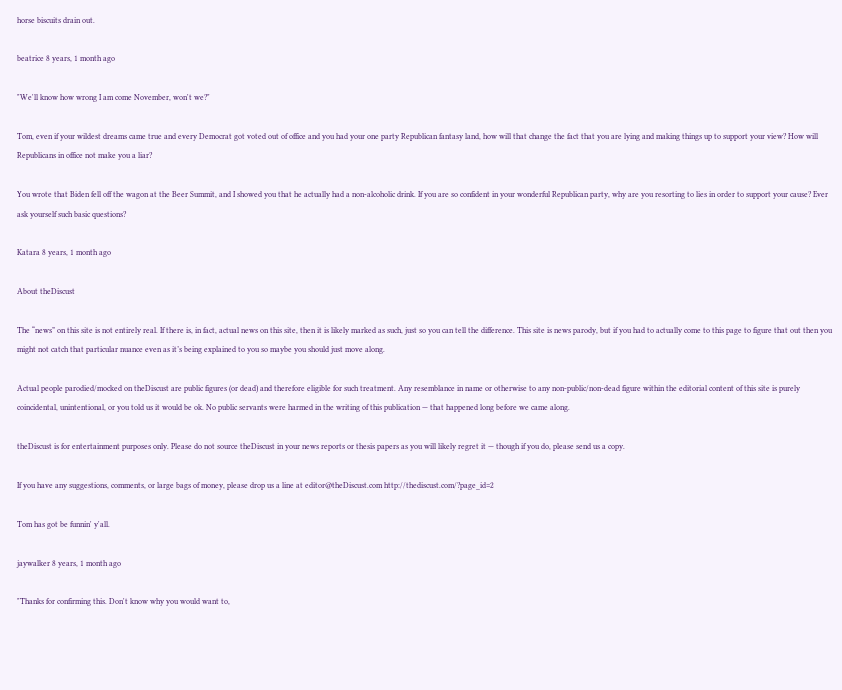horse biscuits drain out.

beatrice 8 years, 1 month ago

"We'll know how wrong I am come November, won't we?"

Tom, even if your wildest dreams came true and every Democrat got voted out of office and you had your one party Republican fantasy land, how will that change the fact that you are lying and making things up to support your view? How will Republicans in office not make you a liar?

You wrote that Biden fell off the wagon at the Beer Summit, and I showed you that he actually had a non-alcoholic drink. If you are so confident in your wonderful Republican party, why are you resorting to lies in order to support your cause? Ever ask yourself such basic questions?

Katara 8 years, 1 month ago

About theDiscust

The “news” on this site is not entirely real. If there is, in fact, actual news on this site, then it is likely marked as such, just so you can tell the difference. This site is news parody, but if you had to actually come to this page to figure that out then you might not catch that particular nuance even as it’s being explained to you so maybe you should just move along.

Actual people parodied/mocked on theDiscust are public figures (or dead) and therefore eligible for such treatment. Any resemblance in name or otherwise to any non-public/non-dead figure within the editorial content of this site is purely coincidental, unintentional, or you told us it would be ok. No public servants were harmed in the writing of this publication — that happened long before we came along.

theDiscust is for entertainment purposes only. Please do not source theDiscust in your news reports or thesis papers as you will likely regret it — though if you do, please send us a copy.

If you have any suggestions, comments, or large bags of money, please drop us a line at editor@theDiscust.com http://thediscust.com/?page_id=2

Tom has got be funnin' y'all.

jaywalker 8 years, 1 month ago

"Thanks for confirming this. Don't know why you would want to,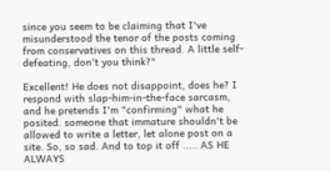since you seem to be claiming that I've misunderstood the tenor of the posts coming from conservatives on this thread. A little self-defeating, don't you think?"

Excellent! He does not disappoint, does he? I respond with slap-him-in-the-face sarcasm, and he pretends I'm "confirming" what he posited. someone that immature shouldn't be allowed to write a letter, let alone post on a site. So, so sad. And to top it off ..... AS HE ALWAYS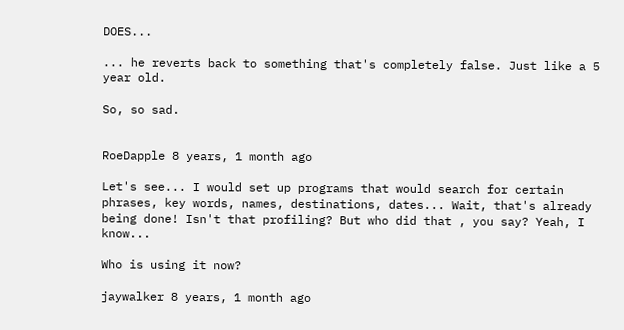DOES...

... he reverts back to something that's completely false. Just like a 5 year old.

So, so sad.


RoeDapple 8 years, 1 month ago

Let's see... I would set up programs that would search for certain phrases, key words, names, destinations, dates... Wait, that's already being done! Isn't that profiling? But who did that , you say? Yeah, I know...

Who is using it now?

jaywalker 8 years, 1 month ago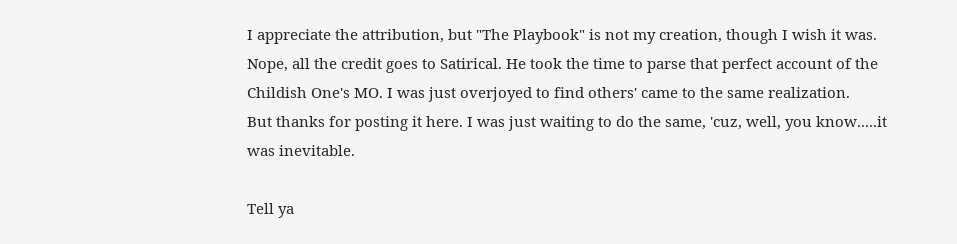I appreciate the attribution, but "The Playbook" is not my creation, though I wish it was. Nope, all the credit goes to Satirical. He took the time to parse that perfect account of the Childish One's MO. I was just overjoyed to find others' came to the same realization.
But thanks for posting it here. I was just waiting to do the same, 'cuz, well, you know.....it was inevitable.

Tell ya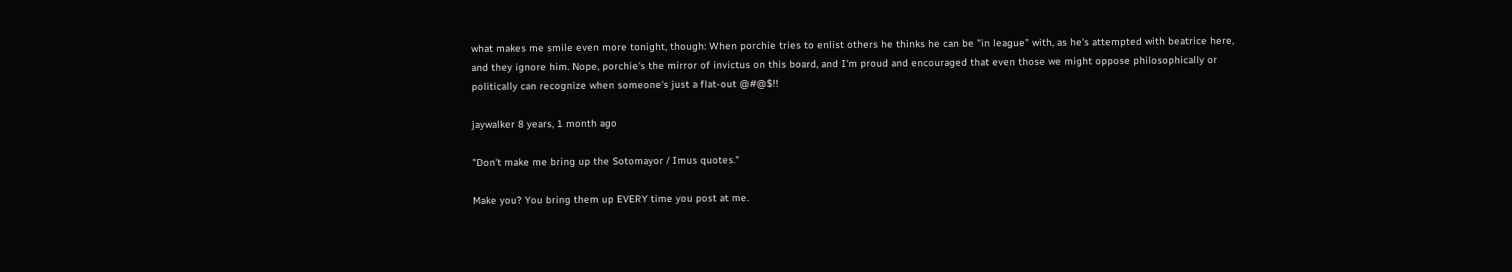what makes me smile even more tonight, though: When porchie tries to enlist others he thinks he can be "in league" with, as he's attempted with beatrice here, and they ignore him. Nope, porchie's the mirror of invictus on this board, and I'm proud and encouraged that even those we might oppose philosophically or politically can recognize when someone's just a flat-out @#@$!!

jaywalker 8 years, 1 month ago

"Don't make me bring up the Sotomayor / Imus quotes."

Make you? You bring them up EVERY time you post at me.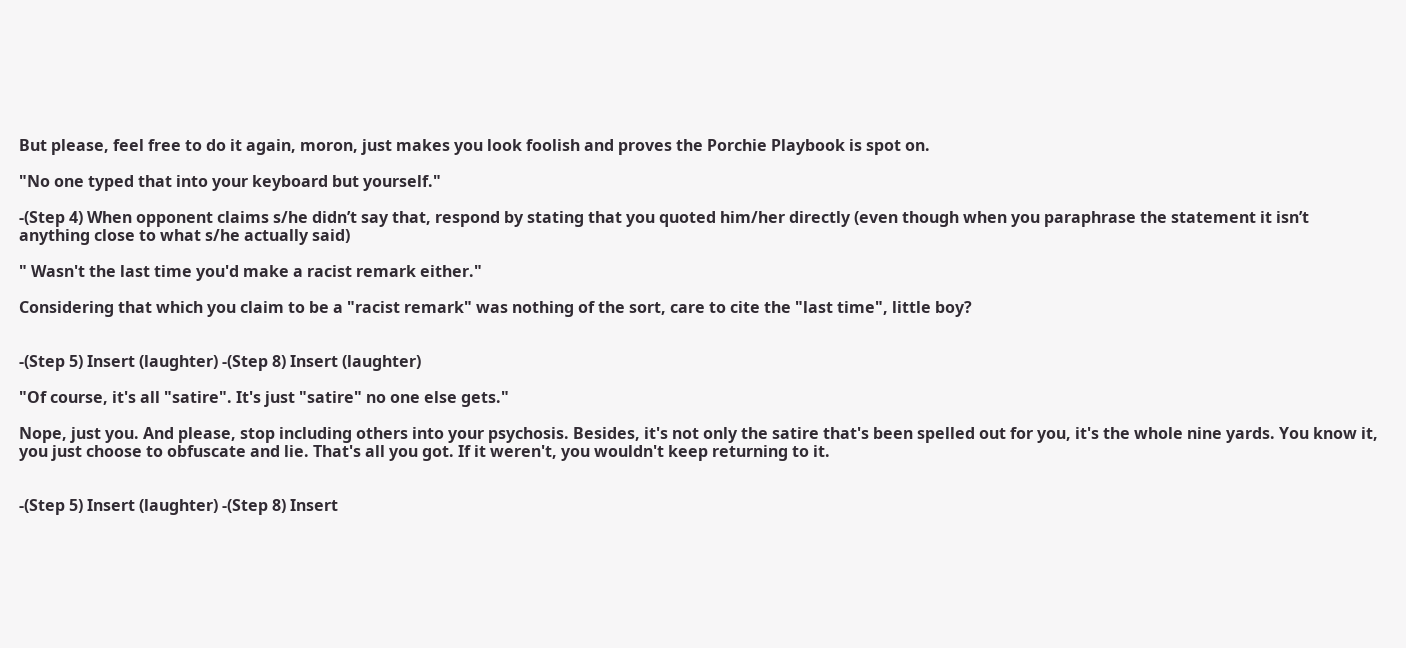But please, feel free to do it again, moron, just makes you look foolish and proves the Porchie Playbook is spot on.

"No one typed that into your keyboard but yourself."

-(Step 4) When opponent claims s/he didn’t say that, respond by stating that you quoted him/her directly (even though when you paraphrase the statement it isn’t anything close to what s/he actually said)

" Wasn't the last time you'd make a racist remark either."

Considering that which you claim to be a "racist remark" was nothing of the sort, care to cite the "last time", little boy?


-(Step 5) Insert (laughter) -(Step 8) Insert (laughter)

"Of course, it's all "satire". It's just "satire" no one else gets."

Nope, just you. And please, stop including others into your psychosis. Besides, it's not only the satire that's been spelled out for you, it's the whole nine yards. You know it, you just choose to obfuscate and lie. That's all you got. If it weren't, you wouldn't keep returning to it.


-(Step 5) Insert (laughter) -(Step 8) Insert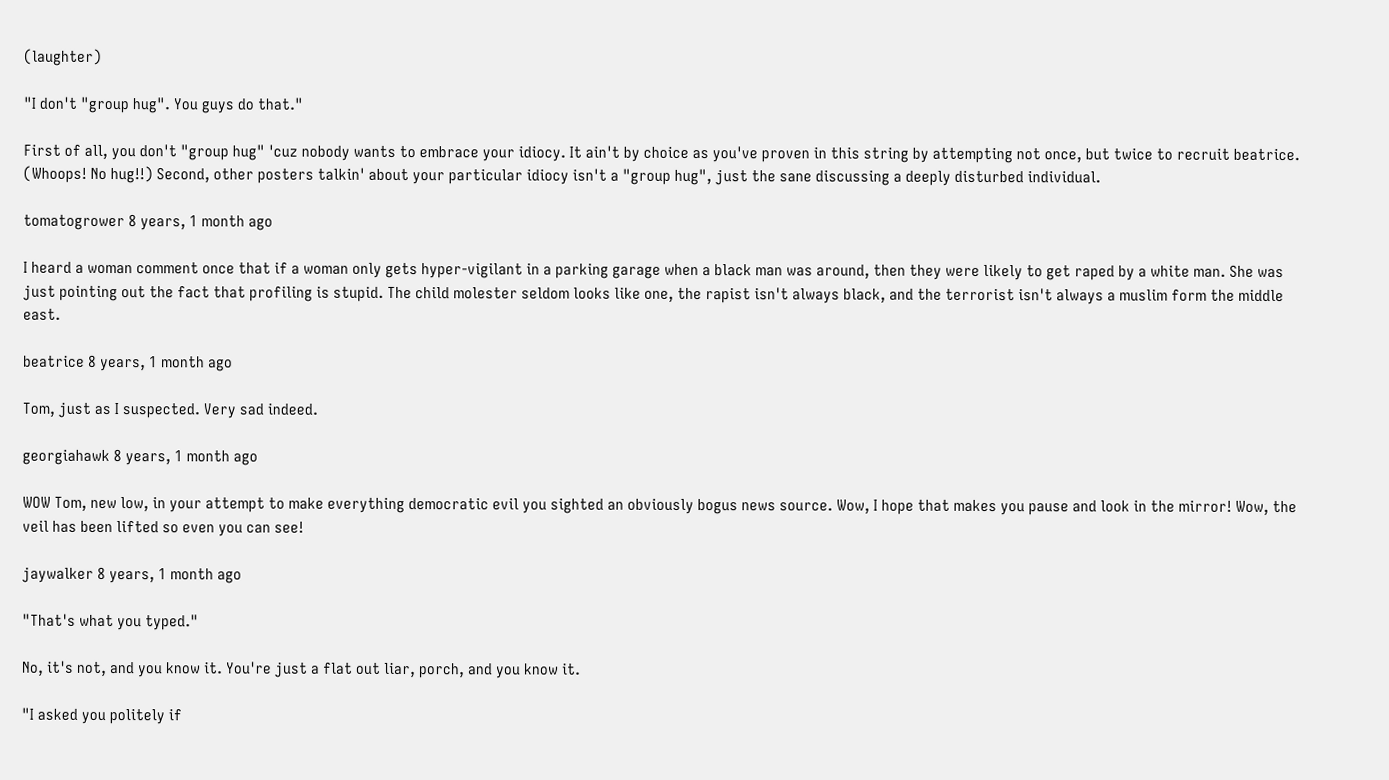(laughter)

"I don't "group hug". You guys do that."

First of all, you don't "group hug" 'cuz nobody wants to embrace your idiocy. It ain't by choice as you've proven in this string by attempting not once, but twice to recruit beatrice. (Whoops! No hug!!) Second, other posters talkin' about your particular idiocy isn't a "group hug", just the sane discussing a deeply disturbed individual.

tomatogrower 8 years, 1 month ago

I heard a woman comment once that if a woman only gets hyper-vigilant in a parking garage when a black man was around, then they were likely to get raped by a white man. She was just pointing out the fact that profiling is stupid. The child molester seldom looks like one, the rapist isn't always black, and the terrorist isn't always a muslim form the middle east.

beatrice 8 years, 1 month ago

Tom, just as I suspected. Very sad indeed.

georgiahawk 8 years, 1 month ago

WOW Tom, new low, in your attempt to make everything democratic evil you sighted an obviously bogus news source. Wow, I hope that makes you pause and look in the mirror! Wow, the veil has been lifted so even you can see!

jaywalker 8 years, 1 month ago

"That's what you typed."

No, it's not, and you know it. You're just a flat out liar, porch, and you know it.

"I asked you politely if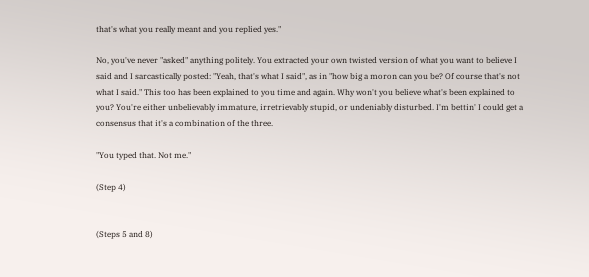that's what you really meant and you replied yes."

No, you've never "asked" anything politely. You extracted your own twisted version of what you want to believe I said and I sarcastically posted: "Yeah, that's what I said", as in "how big a moron can you be? Of course that's not what I said." This too has been explained to you time and again. Why won't you believe what's been explained to you? You're either unbelievably immature, irretrievably stupid, or undeniably disturbed. I'm bettin' I could get a consensus that it's a combination of the three.

"You typed that. Not me."

(Step 4)


(Steps 5 and 8)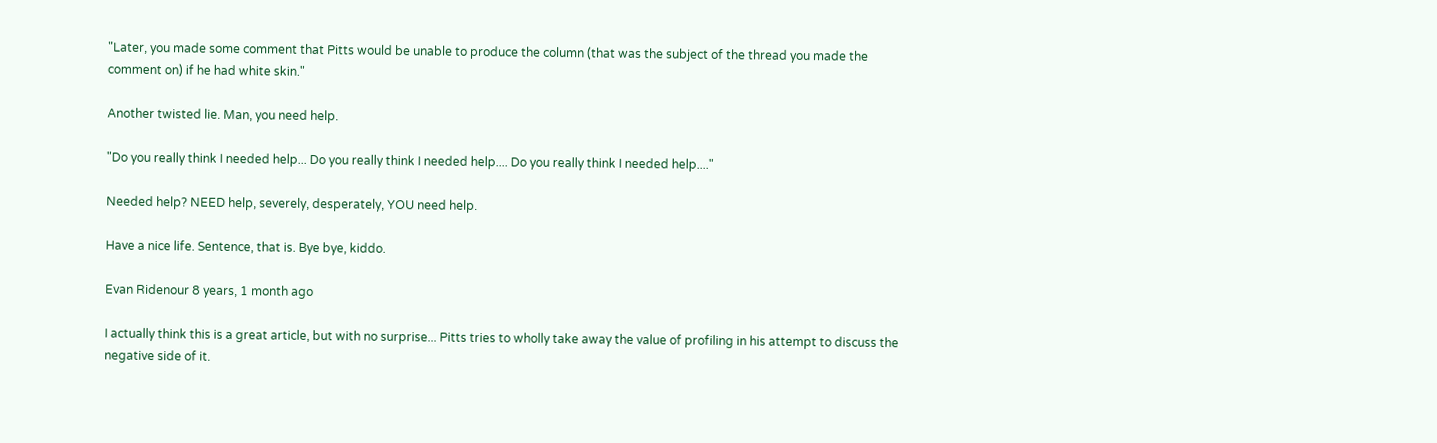"Later, you made some comment that Pitts would be unable to produce the column (that was the subject of the thread you made the comment on) if he had white skin."

Another twisted lie. Man, you need help.

"Do you really think I needed help... Do you really think I needed help.... Do you really think I needed help...."

Needed help? NEED help, severely, desperately, YOU need help.

Have a nice life. Sentence, that is. Bye bye, kiddo.

Evan Ridenour 8 years, 1 month ago

I actually think this is a great article, but with no surprise... Pitts tries to wholly take away the value of profiling in his attempt to discuss the negative side of it.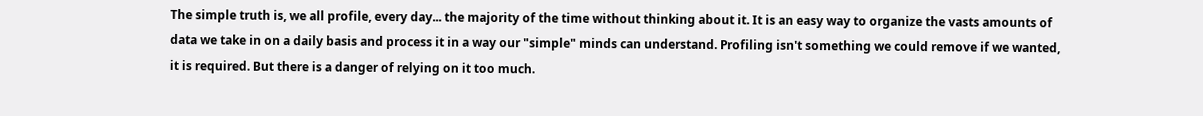The simple truth is, we all profile, every day... the majority of the time without thinking about it. It is an easy way to organize the vasts amounts of data we take in on a daily basis and process it in a way our "simple" minds can understand. Profiling isn't something we could remove if we wanted, it is required. But there is a danger of relying on it too much.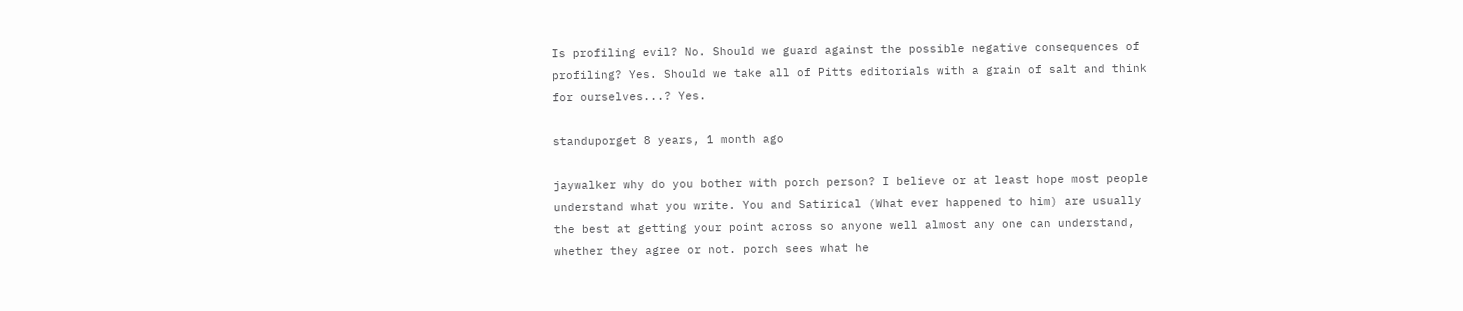Is profiling evil? No. Should we guard against the possible negative consequences of profiling? Yes. Should we take all of Pitts editorials with a grain of salt and think for ourselves...? Yes.

standuporget 8 years, 1 month ago

jaywalker why do you bother with porch person? I believe or at least hope most people understand what you write. You and Satirical (What ever happened to him) are usually the best at getting your point across so anyone well almost any one can understand, whether they agree or not. porch sees what he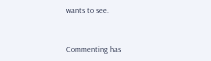wants to see.


Commenting has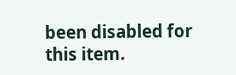been disabled for this item.